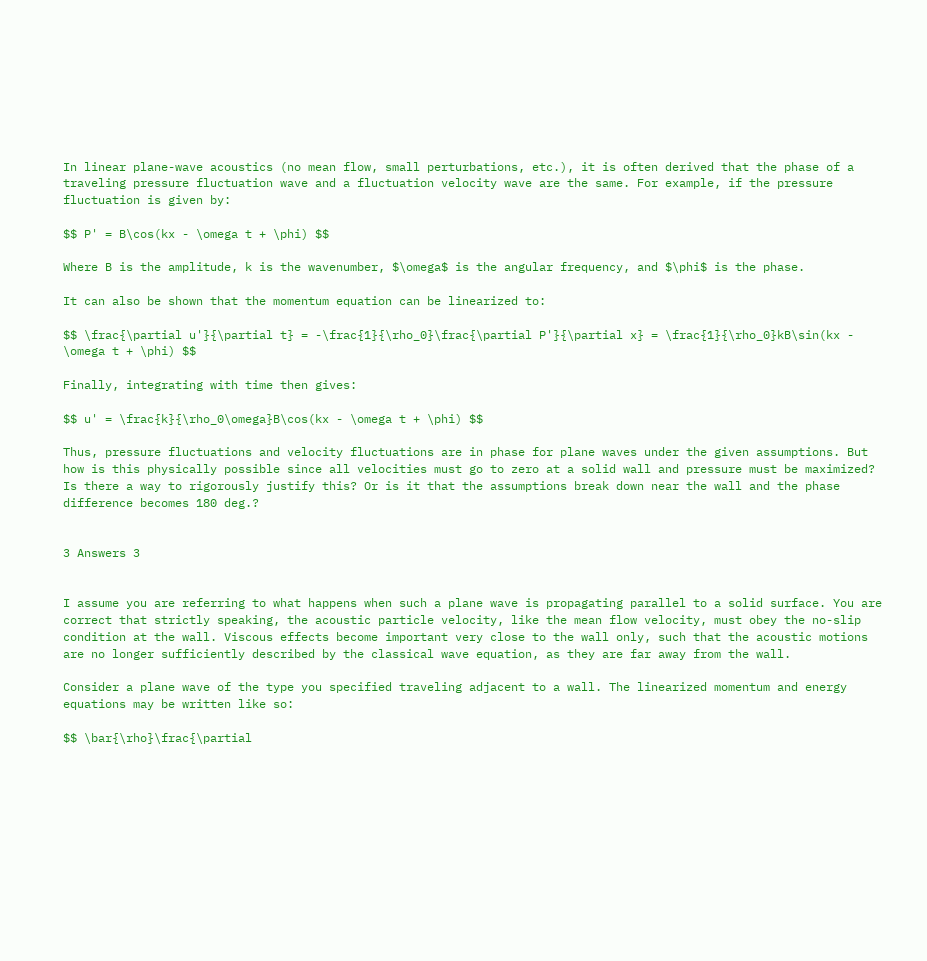In linear plane-wave acoustics (no mean flow, small perturbations, etc.), it is often derived that the phase of a traveling pressure fluctuation wave and a fluctuation velocity wave are the same. For example, if the pressure fluctuation is given by:

$$ P' = B\cos(kx - \omega t + \phi) $$

Where B is the amplitude, k is the wavenumber, $\omega$ is the angular frequency, and $\phi$ is the phase.

It can also be shown that the momentum equation can be linearized to:

$$ \frac{\partial u'}{\partial t} = -\frac{1}{\rho_0}\frac{\partial P'}{\partial x} = \frac{1}{\rho_0}kB\sin(kx - \omega t + \phi) $$

Finally, integrating with time then gives:

$$ u' = \frac{k}{\rho_0\omega}B\cos(kx - \omega t + \phi) $$

Thus, pressure fluctuations and velocity fluctuations are in phase for plane waves under the given assumptions. But how is this physically possible since all velocities must go to zero at a solid wall and pressure must be maximized? Is there a way to rigorously justify this? Or is it that the assumptions break down near the wall and the phase difference becomes 180 deg.?


3 Answers 3


I assume you are referring to what happens when such a plane wave is propagating parallel to a solid surface. You are correct that strictly speaking, the acoustic particle velocity, like the mean flow velocity, must obey the no-slip condition at the wall. Viscous effects become important very close to the wall only, such that the acoustic motions are no longer sufficiently described by the classical wave equation, as they are far away from the wall.

Consider a plane wave of the type you specified traveling adjacent to a wall. The linearized momentum and energy equations may be written like so:

$$ \bar{\rho}\frac{\partial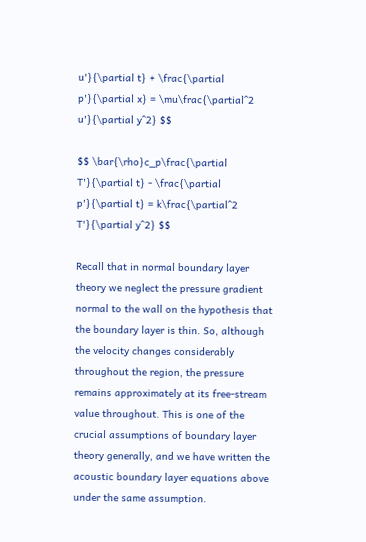u'}{\partial t} + \frac{\partial p'}{\partial x} = \mu\frac{\partial^2 u'}{\partial y^2} $$

$$ \bar{\rho}c_p\frac{\partial T'}{\partial t} - \frac{\partial p'}{\partial t} = k\frac{\partial^2 T'}{\partial y^2} $$

Recall that in normal boundary layer theory we neglect the pressure gradient normal to the wall on the hypothesis that the boundary layer is thin. So, although the velocity changes considerably throughout the region, the pressure remains approximately at its free-stream value throughout. This is one of the crucial assumptions of boundary layer theory generally, and we have written the acoustic boundary layer equations above under the same assumption.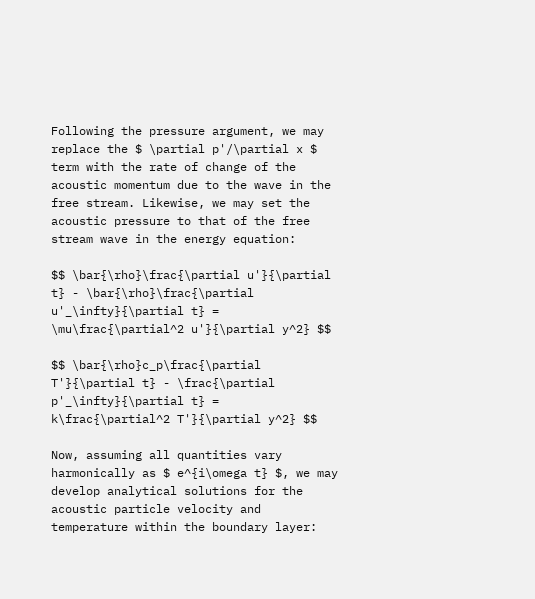Following the pressure argument, we may replace the $ \partial p'/\partial x $ term with the rate of change of the acoustic momentum due to the wave in the free stream. Likewise, we may set the acoustic pressure to that of the free stream wave in the energy equation:

$$ \bar{\rho}\frac{\partial u'}{\partial t} - \bar{\rho}\frac{\partial u'_\infty}{\partial t} = \mu\frac{\partial^2 u'}{\partial y^2} $$

$$ \bar{\rho}c_p\frac{\partial T'}{\partial t} - \frac{\partial p'_\infty}{\partial t} = k\frac{\partial^2 T'}{\partial y^2} $$

Now, assuming all quantities vary harmonically as $ e^{i\omega t} $, we may develop analytical solutions for the acoustic particle velocity and temperature within the boundary layer: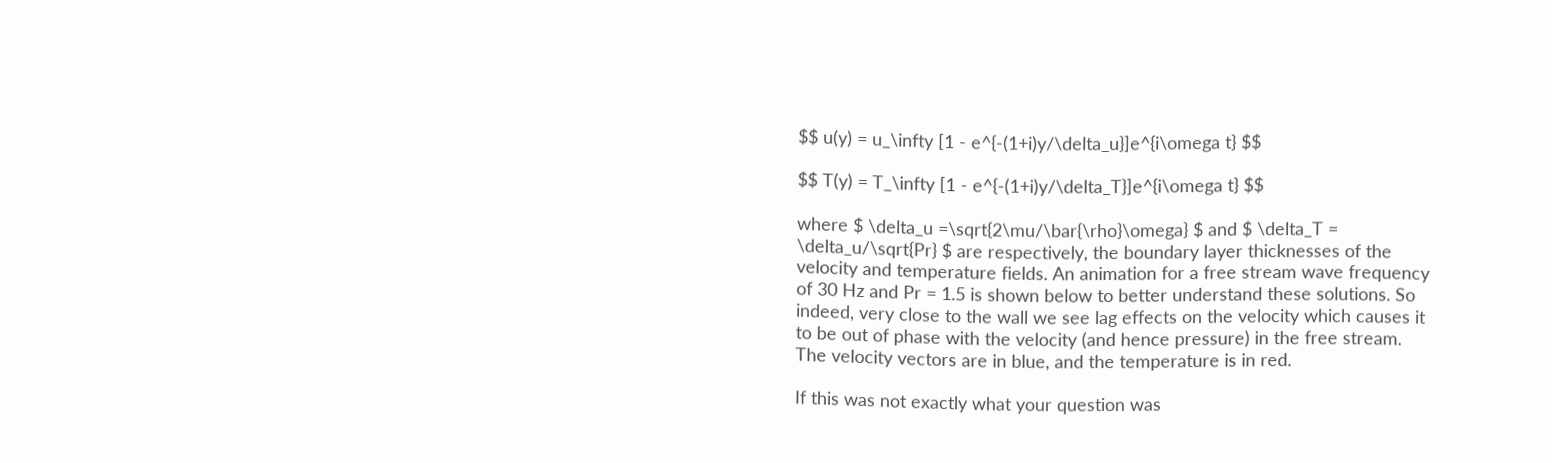$$ u(y) = u_\infty [1 - e^{-(1+i)y/\delta_u}]e^{i\omega t} $$

$$ T(y) = T_\infty [1 - e^{-(1+i)y/\delta_T}]e^{i\omega t} $$

where $ \delta_u =\sqrt{2\mu/\bar{\rho}\omega} $ and $ \delta_T = \delta_u/\sqrt{Pr} $ are respectively, the boundary layer thicknesses of the velocity and temperature fields. An animation for a free stream wave frequency of 30 Hz and Pr = 1.5 is shown below to better understand these solutions. So indeed, very close to the wall we see lag effects on the velocity which causes it to be out of phase with the velocity (and hence pressure) in the free stream. The velocity vectors are in blue, and the temperature is in red.

If this was not exactly what your question was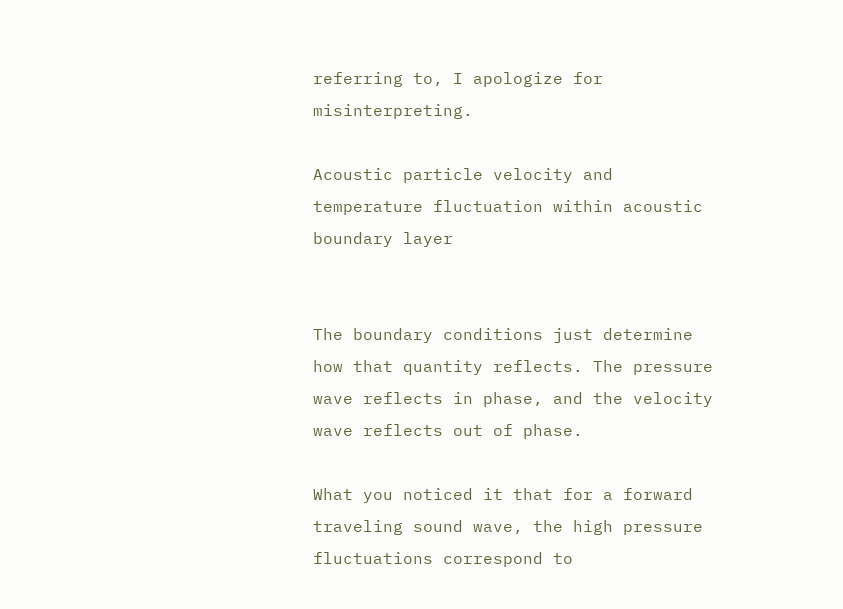referring to, I apologize for misinterpreting.

Acoustic particle velocity and temperature fluctuation within acoustic boundary layer


The boundary conditions just determine how that quantity reflects. The pressure wave reflects in phase, and the velocity wave reflects out of phase.

What you noticed it that for a forward traveling sound wave, the high pressure fluctuations correspond to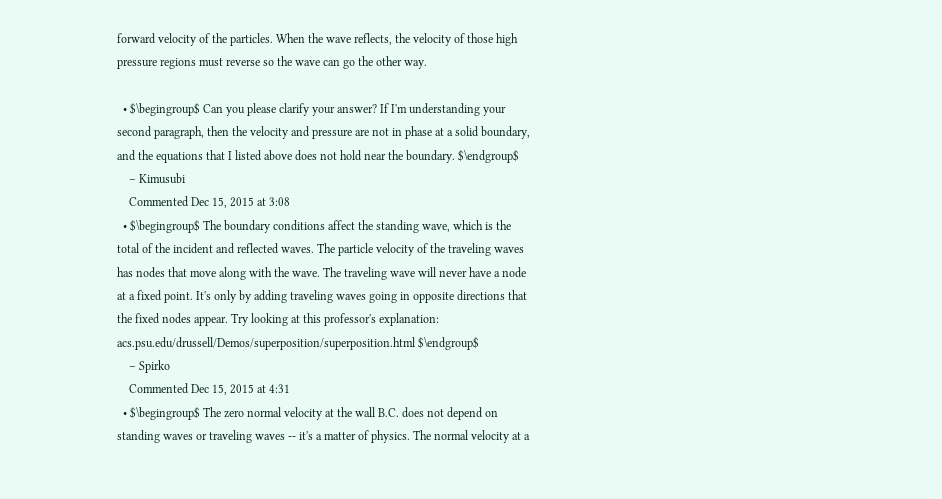forward velocity of the particles. When the wave reflects, the velocity of those high pressure regions must reverse so the wave can go the other way.

  • $\begingroup$ Can you please clarify your answer? If I'm understanding your second paragraph, then the velocity and pressure are not in phase at a solid boundary, and the equations that I listed above does not hold near the boundary. $\endgroup$
    – Kimusubi
    Commented Dec 15, 2015 at 3:08
  • $\begingroup$ The boundary conditions affect the standing wave, which is the total of the incident and reflected waves. The particle velocity of the traveling waves has nodes that move along with the wave. The traveling wave will never have a node at a fixed point. It's only by adding traveling waves going in opposite directions that the fixed nodes appear. Try looking at this professor's explanation: acs.psu.edu/drussell/Demos/superposition/superposition.html $\endgroup$
    – Spirko
    Commented Dec 15, 2015 at 4:31
  • $\begingroup$ The zero normal velocity at the wall B.C. does not depend on standing waves or traveling waves -- it's a matter of physics. The normal velocity at a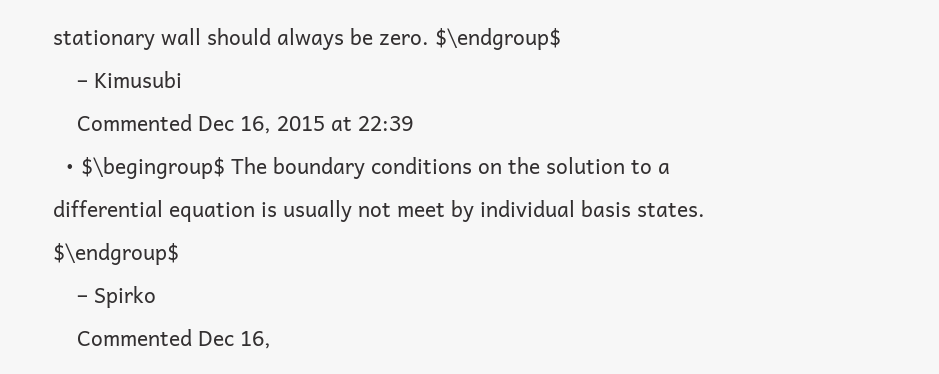stationary wall should always be zero. $\endgroup$
    – Kimusubi
    Commented Dec 16, 2015 at 22:39
  • $\begingroup$ The boundary conditions on the solution to a differential equation is usually not meet by individual basis states. $\endgroup$
    – Spirko
    Commented Dec 16,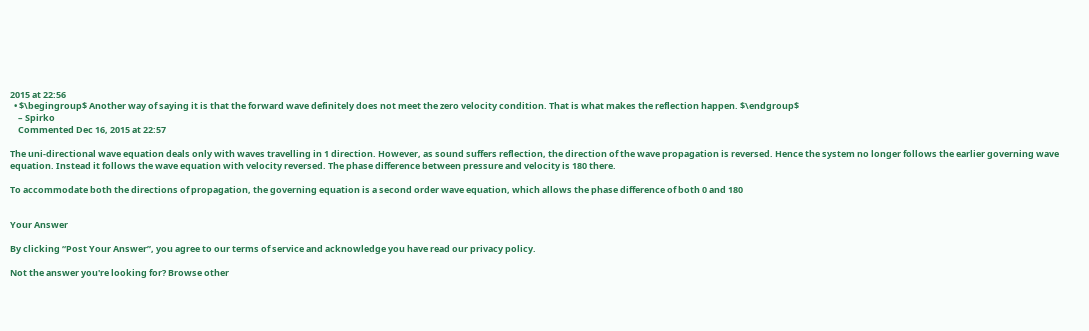2015 at 22:56
  • $\begingroup$ Another way of saying it is that the forward wave definitely does not meet the zero velocity condition. That is what makes the reflection happen. $\endgroup$
    – Spirko
    Commented Dec 16, 2015 at 22:57

The uni-directional wave equation deals only with waves travelling in 1 direction. However, as sound suffers reflection, the direction of the wave propagation is reversed. Hence the system no longer follows the earlier governing wave equation. Instead it follows the wave equation with velocity reversed. The phase difference between pressure and velocity is 180 there.

To accommodate both the directions of propagation, the governing equation is a second order wave equation, which allows the phase difference of both 0 and 180


Your Answer

By clicking “Post Your Answer”, you agree to our terms of service and acknowledge you have read our privacy policy.

Not the answer you're looking for? Browse other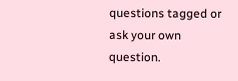questions tagged or ask your own question.